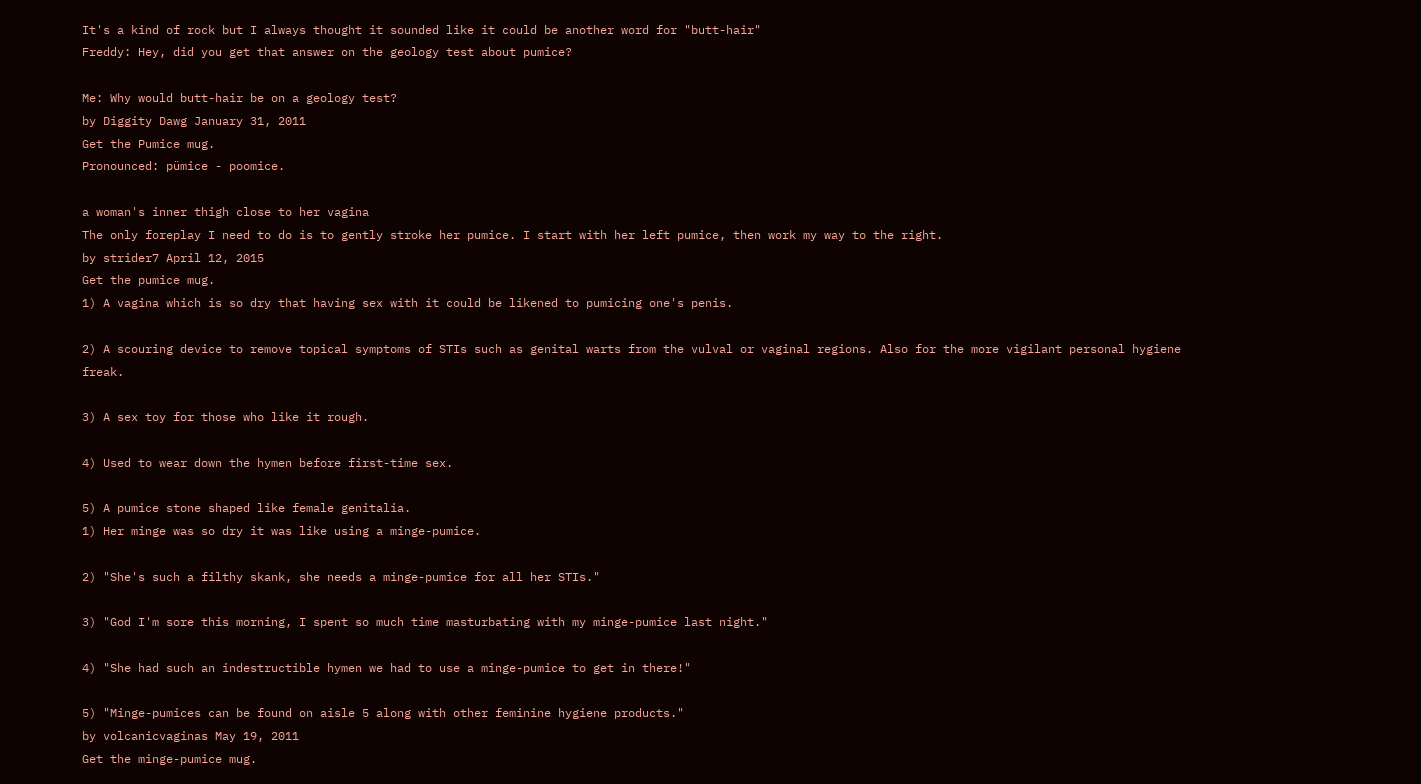It's a kind of rock but I always thought it sounded like it could be another word for "butt-hair"
Freddy: Hey, did you get that answer on the geology test about pumice?

Me: Why would butt-hair be on a geology test?
by Diggity Dawg January 31, 2011
Get the Pumice mug.
Pronounced: pümice - poomice.

a woman's inner thigh close to her vagina
The only foreplay I need to do is to gently stroke her pumice. I start with her left pumice, then work my way to the right.
by strider7 April 12, 2015
Get the pumice mug.
1) A vagina which is so dry that having sex with it could be likened to pumicing one's penis.

2) A scouring device to remove topical symptoms of STIs such as genital warts from the vulval or vaginal regions. Also for the more vigilant personal hygiene freak.

3) A sex toy for those who like it rough.

4) Used to wear down the hymen before first-time sex.

5) A pumice stone shaped like female genitalia.
1) Her minge was so dry it was like using a minge-pumice.

2) "She's such a filthy skank, she needs a minge-pumice for all her STIs."

3) "God I'm sore this morning, I spent so much time masturbating with my minge-pumice last night."

4) "She had such an indestructible hymen we had to use a minge-pumice to get in there!"

5) "Minge-pumices can be found on aisle 5 along with other feminine hygiene products."
by volcanicvaginas May 19, 2011
Get the minge-pumice mug.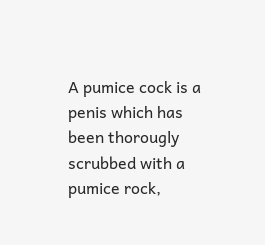A pumice cock is a penis which has been thorougly scrubbed with a pumice rock,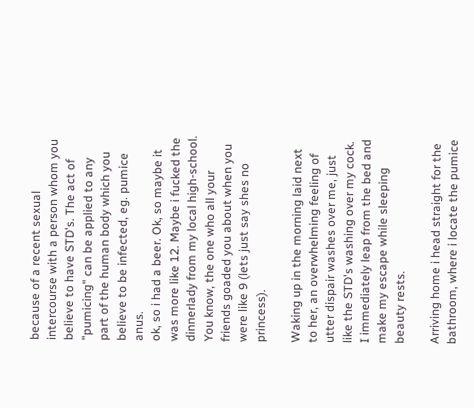because of a recent sexual intercourse with a person whom you believe to have STD's. The act of "pumicing" can be applied to any part of the human body which you believe to be infected, eg. pumice anus.
ok, so i had a beer. Ok, so maybe it was more like 12. Maybe i fucked the dinnerlady from my local high-school. You know, the one who all your friends goaded you about when you were like 9 (lets just say shes no princess).

Waking up in the morning laid next to her, an overwhelming feeling of utter dispair washes over me, just like the STD's washing over my cock. I immediately leap from the bed and make my escape while sleeping beauty rests.

Arriving home i head straight for the bathroom, where i locate the pumice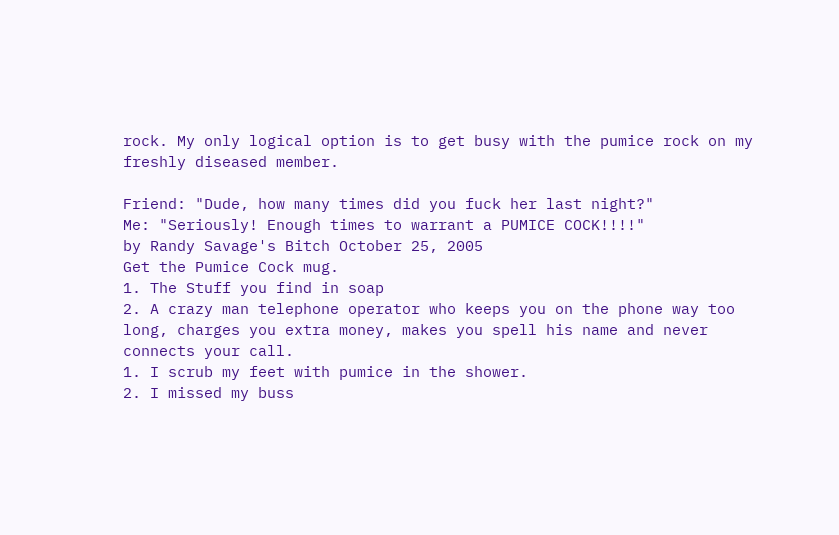rock. My only logical option is to get busy with the pumice rock on my freshly diseased member.

Friend: "Dude, how many times did you fuck her last night?"
Me: "Seriously! Enough times to warrant a PUMICE COCK!!!!"
by Randy Savage's Bitch October 25, 2005
Get the Pumice Cock mug.
1. The Stuff you find in soap
2. A crazy man telephone operator who keeps you on the phone way too long, charges you extra money, makes you spell his name and never connects your call.
1. I scrub my feet with pumice in the shower.
2. I missed my buss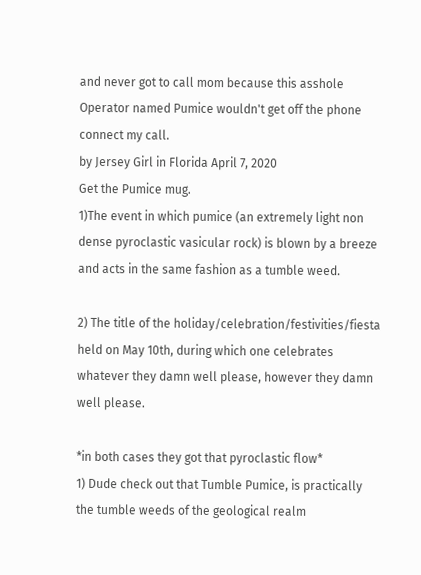and never got to call mom because this asshole Operator named Pumice wouldn't get off the phone connect my call.
by Jersey Girl in Florida April 7, 2020
Get the Pumice mug.
1)The event in which pumice (an extremely light non dense pyroclastic vasicular rock) is blown by a breeze and acts in the same fashion as a tumble weed.

2) The title of the holiday/celebration/festivities/fiesta held on May 10th, during which one celebrates whatever they damn well please, however they damn well please.

*in both cases they got that pyroclastic flow*
1) Dude check out that Tumble Pumice, is practically the tumble weeds of the geological realm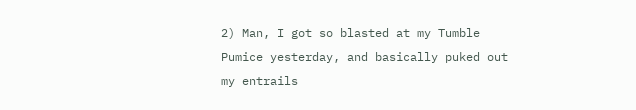2) Man, I got so blasted at my Tumble Pumice yesterday, and basically puked out my entrails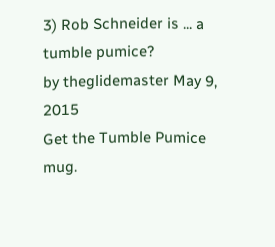3) Rob Schneider is ... a tumble pumice?
by theglidemaster May 9, 2015
Get the Tumble Pumice mug.